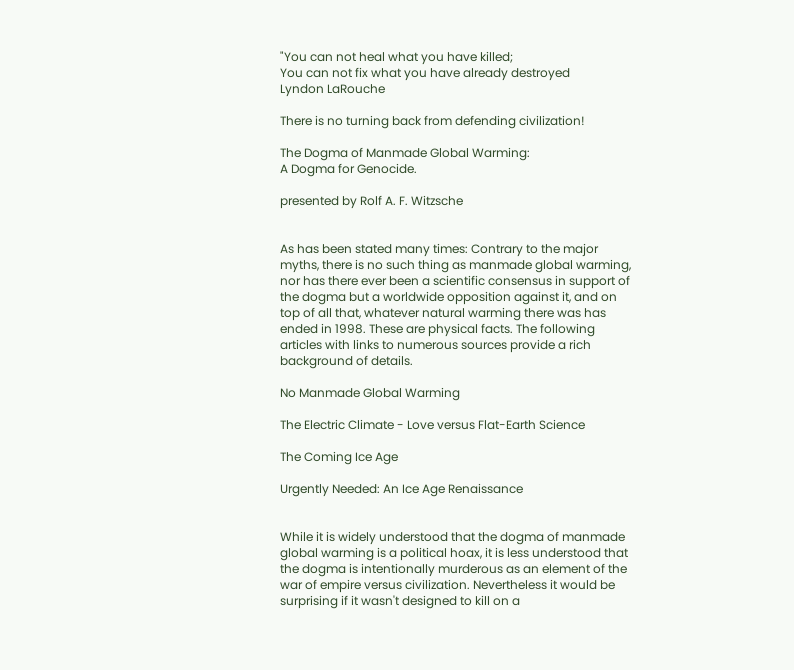"You can not heal what you have killed;
You can not fix what you have already destroyed
Lyndon LaRouche

There is no turning back from defending civilization!

The Dogma of Manmade Global Warming:
A Dogma for Genocide.

presented by Rolf A. F. Witzsche


As has been stated many times: Contrary to the major myths, there is no such thing as manmade global warming, nor has there ever been a scientific consensus in support of the dogma but a worldwide opposition against it, and on top of all that, whatever natural warming there was has ended in 1998. These are physical facts. The following articles with links to numerous sources provide a rich background of details.

No Manmade Global Warming

The Electric Climate - Love versus Flat-Earth Science

The Coming Ice Age

Urgently Needed: An Ice Age Renaissance


While it is widely understood that the dogma of manmade global warming is a political hoax, it is less understood that the dogma is intentionally murderous as an element of the war of empire versus civilization. Nevertheless it would be surprising if it wasn't designed to kill on a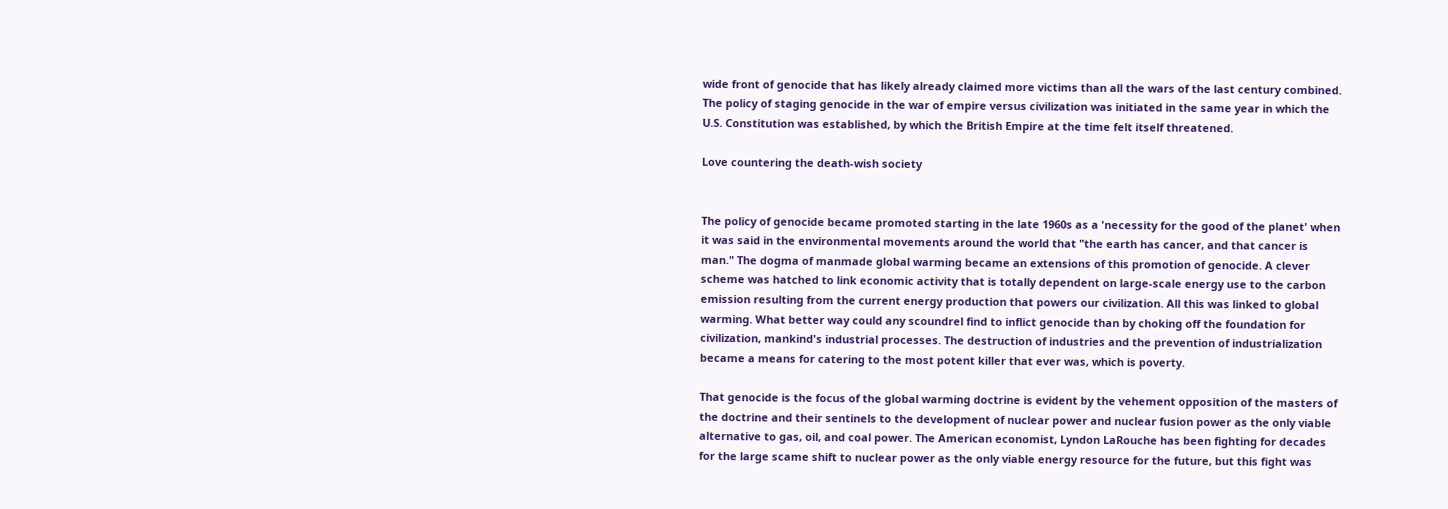wide front of genocide that has likely already claimed more victims than all the wars of the last century combined. The policy of staging genocide in the war of empire versus civilization was initiated in the same year in which the U.S. Constitution was established, by which the British Empire at the time felt itself threatened.

Love countering the death-wish society


The policy of genocide became promoted starting in the late 1960s as a 'necessity for the good of the planet' when it was said in the environmental movements around the world that "the earth has cancer, and that cancer is man." The dogma of manmade global warming became an extensions of this promotion of genocide. A clever scheme was hatched to link economic activity that is totally dependent on large-scale energy use to the carbon emission resulting from the current energy production that powers our civilization. All this was linked to global warming. What better way could any scoundrel find to inflict genocide than by choking off the foundation for civilization, mankind's industrial processes. The destruction of industries and the prevention of industrialization became a means for catering to the most potent killer that ever was, which is poverty.

That genocide is the focus of the global warming doctrine is evident by the vehement opposition of the masters of the doctrine and their sentinels to the development of nuclear power and nuclear fusion power as the only viable alternative to gas, oil, and coal power. The American economist, Lyndon LaRouche has been fighting for decades for the large scame shift to nuclear power as the only viable energy resource for the future, but this fight was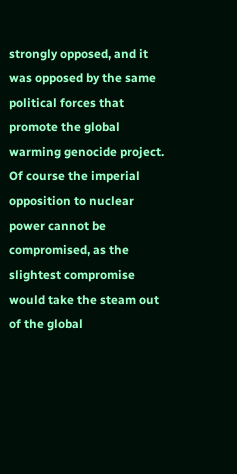strongly opposed, and it was opposed by the same political forces that promote the global warming genocide project. Of course the imperial opposition to nuclear power cannot be compromised, as the slightest compromise would take the steam out of the global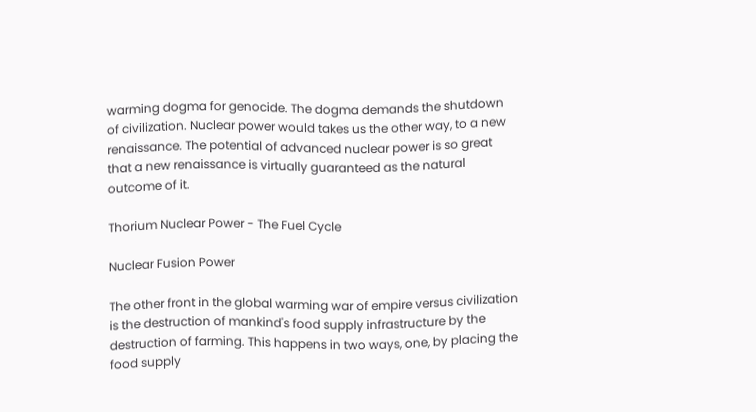warming dogma for genocide. The dogma demands the shutdown of civilization. Nuclear power would takes us the other way, to a new renaissance. The potential of advanced nuclear power is so great that a new renaissance is virtually guaranteed as the natural outcome of it.

Thorium Nuclear Power - The Fuel Cycle

Nuclear Fusion Power

The other front in the global warming war of empire versus civilization is the destruction of mankind's food supply infrastructure by the destruction of farming. This happens in two ways, one, by placing the food supply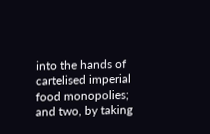into the hands of cartelised imperial food monopolies; and two, by taking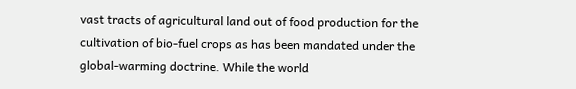vast tracts of agricultural land out of food production for the cultivation of bio-fuel crops as has been mandated under the global-warming doctrine. While the world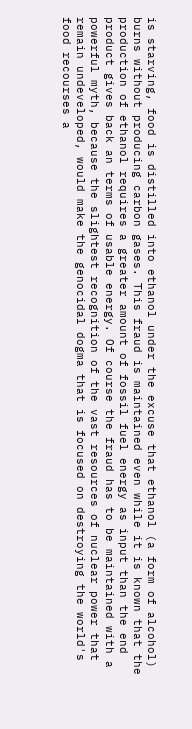is starving, food is distilled into ethanol under the excuse that ethanol (a form of alcohol) burns without producing carbon gases. This fraud is maintained even while it is known that the production of ethanol requires a greater amount of fossil fuel energy as input than the end product gives back an terms of usable energy. Of course the fraud has to be maintained with a powerful myth, because the slightest recognition of the vast resources of nuclear power that remain undeveloped, would make the genocidal dogma that is focused on destroying the world's food recourses a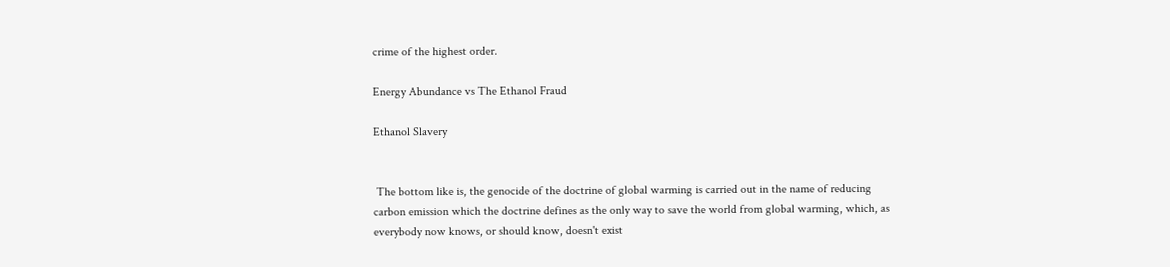crime of the highest order.

Energy Abundance vs The Ethanol Fraud

Ethanol Slavery


 The bottom like is, the genocide of the doctrine of global warming is carried out in the name of reducing carbon emission which the doctrine defines as the only way to save the world from global warming, which, as everybody now knows, or should know, doesn't exist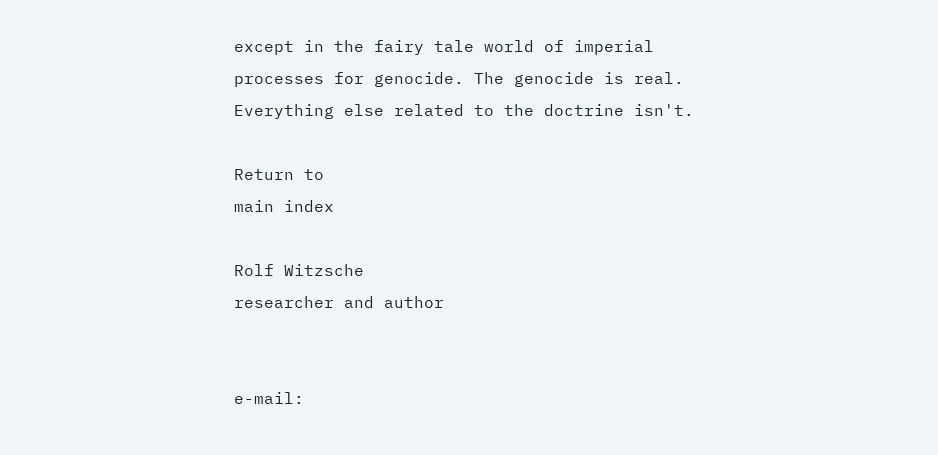except in the fairy tale world of imperial processes for genocide. The genocide is real. Everything else related to the doctrine isn't.

Return to
main index

Rolf Witzsche
researcher and author


e-mail: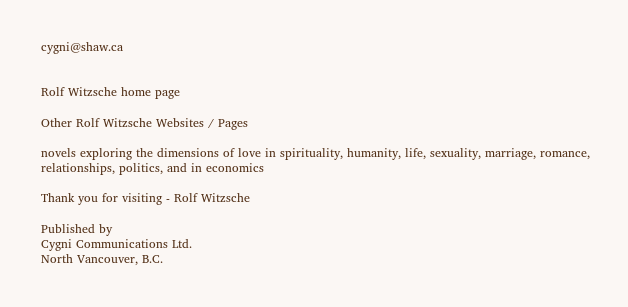cygni@shaw.ca


Rolf Witzsche home page

Other Rolf Witzsche Websites / Pages

novels exploring the dimensions of love in spirituality, humanity, life, sexuality, marriage, romance, relationships, politics, and in economics

Thank you for visiting - Rolf Witzsche

Published by
Cygni Communications Ltd.
North Vancouver, B.C.